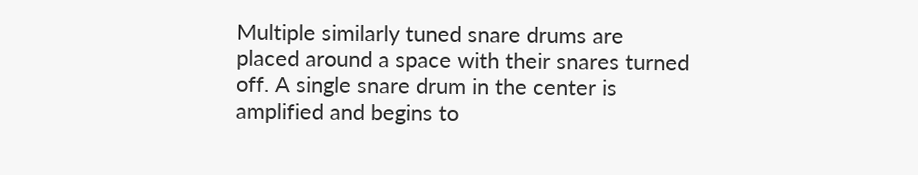Multiple similarly tuned snare drums are placed around a space with their snares turned off. A single snare drum in the center is amplified and begins to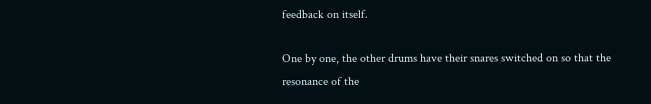feedback on itself.

One by one, the other drums have their snares switched on so that the resonance of the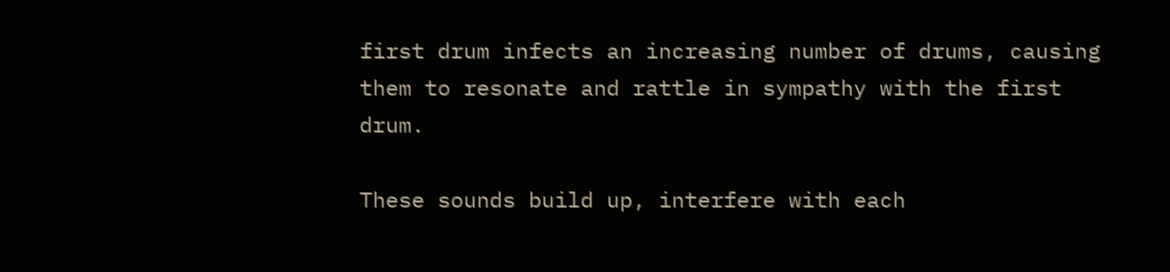first drum infects an increasing number of drums, causing them to resonate and rattle in sympathy with the first drum.

These sounds build up, interfere with each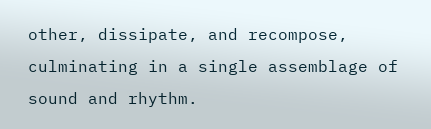other, dissipate, and recompose, culminating in a single assemblage of sound and rhythm.